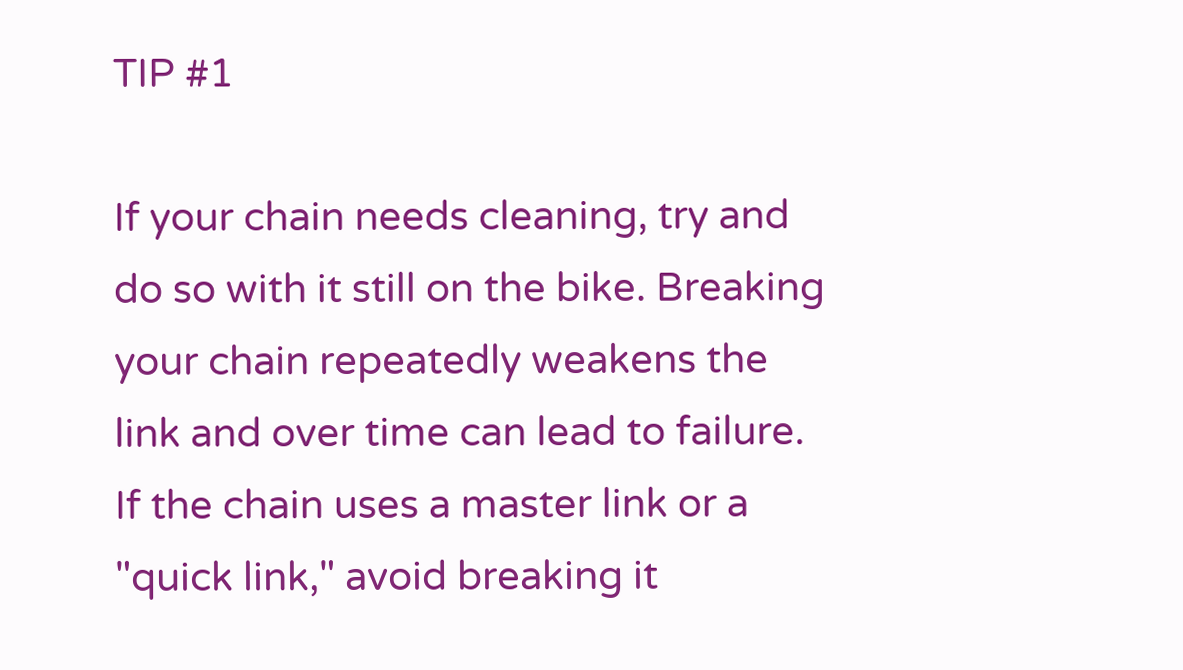TIP #1

If your chain needs cleaning, try and do so with it still on the bike. Breaking your chain repeatedly weakens the link and over time can lead to failure.  If the chain uses a master link or a "quick link," avoid breaking it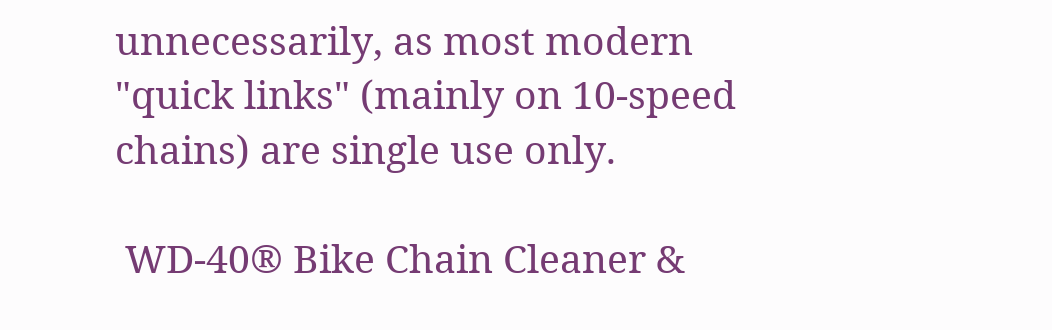unnecessarily, as most modern "quick links" (mainly on 10-speed chains) are single use only.

 WD-40® Bike Chain Cleaner &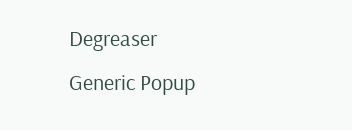Degreaser
Generic Popup